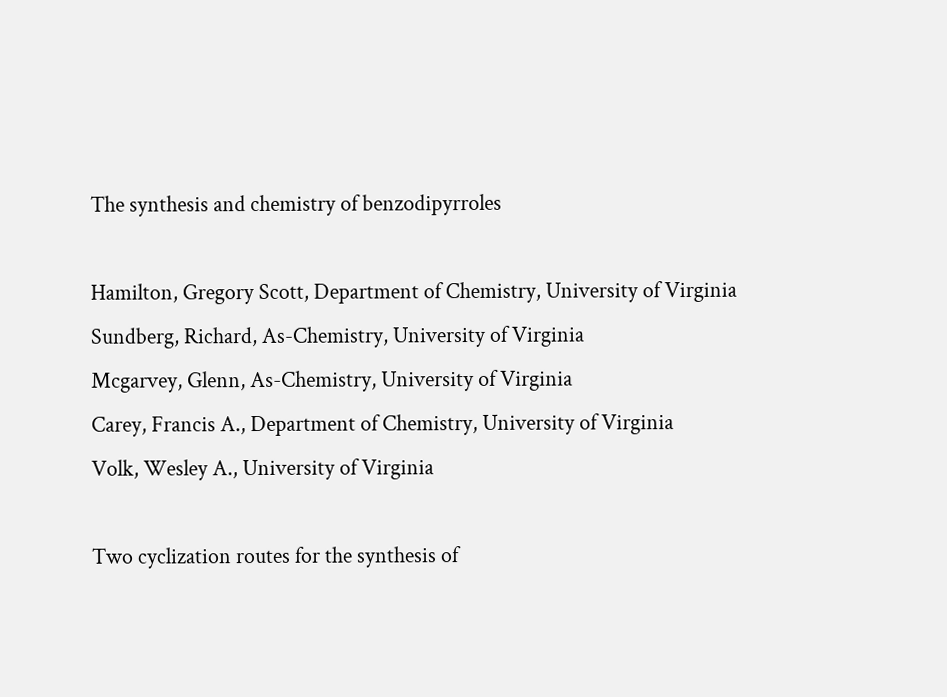The synthesis and chemistry of benzodipyrroles

Hamilton, Gregory Scott, Department of Chemistry, University of Virginia
Sundberg, Richard, As-Chemistry, University of Virginia
Mcgarvey, Glenn, As-Chemistry, University of Virginia
Carey, Francis A., Department of Chemistry, University of Virginia
Volk, Wesley A., University of Virginia

Two cyclization routes for the synthesis of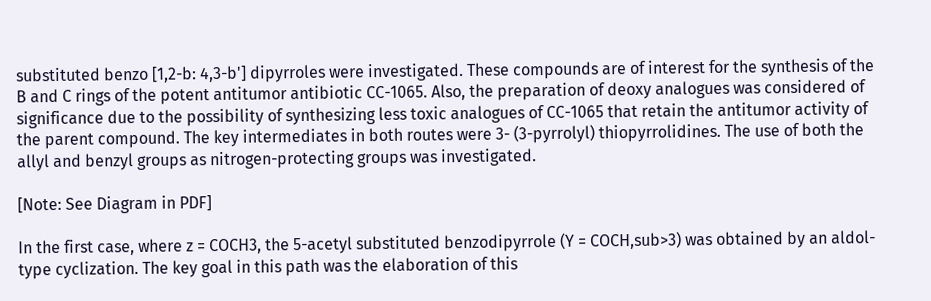substituted benzo [1,2-b: 4,3-b'] dipyrroles were investigated. These compounds are of interest for the synthesis of the B and C rings of the potent antitumor antibiotic CC-1065. Also, the preparation of deoxy analogues was considered of significance due to the possibility of synthesizing less toxic analogues of CC-1065 that retain the antitumor activity of the parent compound. The key intermediates in both routes were 3- (3-pyrrolyl) thiopyrrolidines. The use of both the allyl and benzyl groups as nitrogen-protecting groups was investigated.

[Note: See Diagram in PDF]

In the first case, where z = COCH3, the 5-acetyl substituted benzodipyrrole (Y = COCH,sub>3) was obtained by an aldol-type cyclization. The key goal in this path was the elaboration of this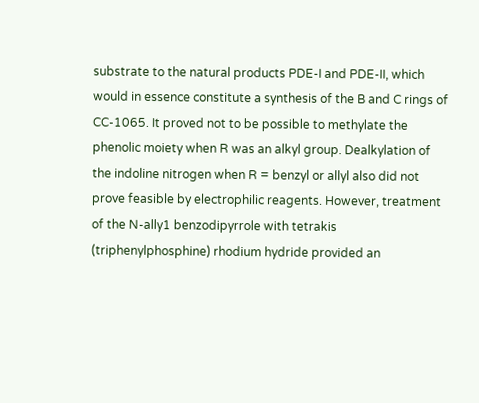substrate to the natural products PDE-I and PDE-II, which would in essence constitute a synthesis of the B and C rings of CC-1065. It proved not to be possible to methylate the phenolic moiety when R was an alkyl group. Dealkylation of the indoline nitrogen when R = benzyl or allyl also did not prove feasible by electrophilic reagents. However, treatment of the N-ally1 benzodipyrrole with tetrakis (triphenylphosphine) rhodium hydride provided an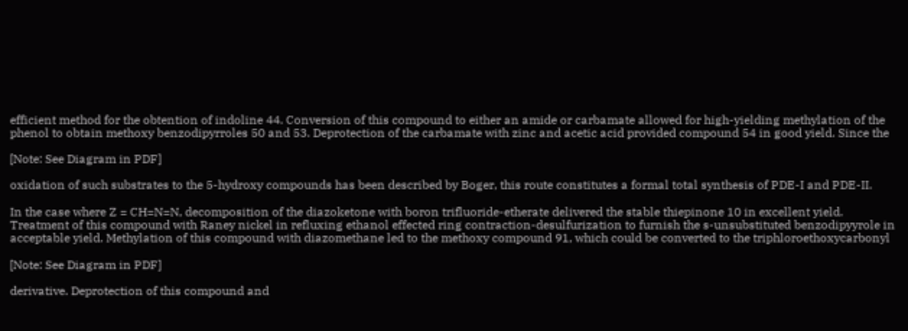efficient method for the obtention of indoline 44. Conversion of this compound to either an amide or carbamate allowed for high-yielding methylation of the phenol to obtain methoxy benzodipyrroles 50 and 53. Deprotection of the carbamate with zinc and acetic acid provided compound 54 in good yield. Since the

[Note: See Diagram in PDF]

oxidation of such substrates to the 5-hydroxy compounds has been described by Boger, this route constitutes a formal total synthesis of PDE-I and PDE-II.

In the case where Z = CH=N=N, decomposition of the diazoketone with boron trifluoride-etherate delivered the stable thiepinone 10 in excellent yield. Treatment of this compound with Raney nickel in refluxing ethanol effected ring contraction-desulfurization to furnish the s-unsubstituted benzodipyyrole in acceptable yield. Methylation of this compound with diazomethane led to the methoxy compound 91, which could be converted to the triphloroethoxycarbonyl

[Note: See Diagram in PDF]

derivative. Deprotection of this compound and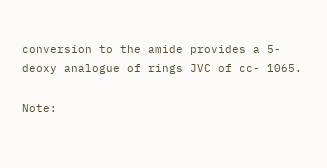conversion to the amide provides a 5-deoxy analogue of rings JVC of cc- 1065.

Note: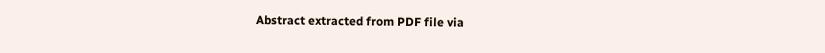Abstract extracted from PDF file via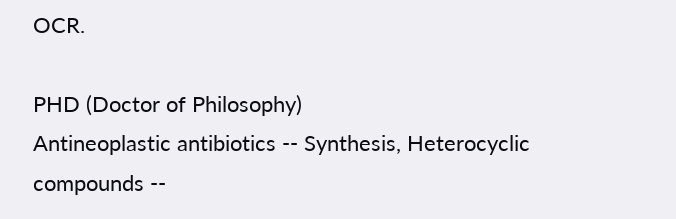OCR.

PHD (Doctor of Philosophy)
Antineoplastic antibiotics -- Synthesis, Heterocyclic compounds --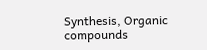Synthesis, Organic compounds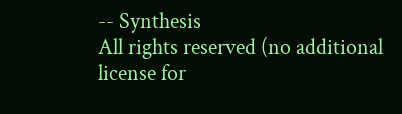-- Synthesis
All rights reserved (no additional license for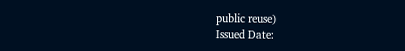public reuse)
Issued Date: